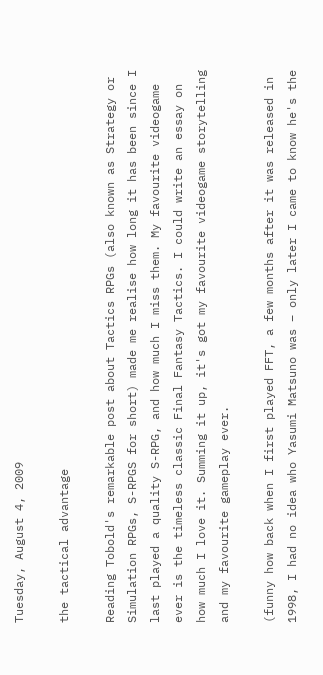Tuesday, August 4, 2009

the tactical advantage

Reading Tobold's remarkable post about Tactics RPGs (also known as Strategy or Simulation RPGs, S-RPGS for short) made me realise how long it has been since I last played a quality S-RPG, and how much I miss them. My favourite videogame ever is the timeless classic Final Fantasy Tactics. I could write an essay on how much I love it. Summing it up, it's got my favourite videogame storytelling and my favourite gameplay ever.

(funny how back when I first played FFT, a few months after it was released in 1998, I had no idea who Yasumi Matsuno was – only later I came to know he's the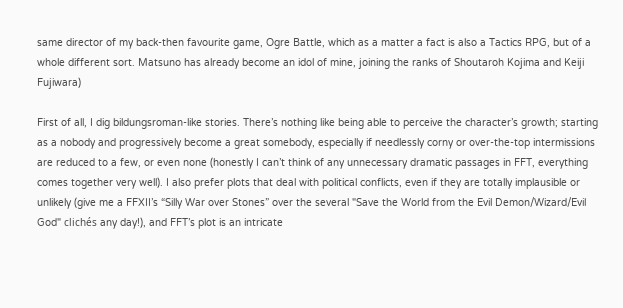same director of my back-then favourite game, Ogre Battle, which as a matter a fact is also a Tactics RPG, but of a whole different sort. Matsuno has already become an idol of mine, joining the ranks of Shoutaroh Kojima and Keiji Fujiwara)

First of all, I dig bildungsroman-like stories. There’s nothing like being able to perceive the character’s growth; starting as a nobody and progressively become a great somebody, especially if needlessly corny or over-the-top intermissions are reduced to a few, or even none (honestly I can’t think of any unnecessary dramatic passages in FFT, everything comes together very well). I also prefer plots that deal with political conflicts, even if they are totally implausible or unlikely (give me a FFXII’s “Silly War over Stones” over the several "Save the World from the Evil Demon/Wizard/Evil God" clichés any day!), and FFT’s plot is an intricate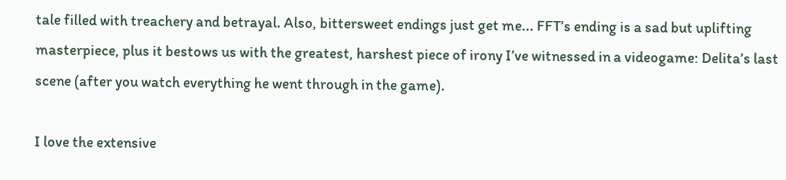tale filled with treachery and betrayal. Also, bittersweet endings just get me... FFT’s ending is a sad but uplifting masterpiece, plus it bestows us with the greatest, harshest piece of irony I’ve witnessed in a videogame: Delita’s last scene (after you watch everything he went through in the game).

I love the extensive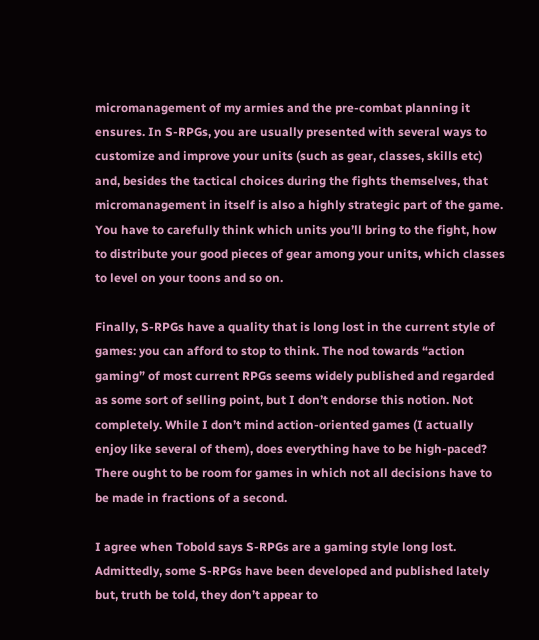micromanagement of my armies and the pre-combat planning it ensures. In S-RPGs, you are usually presented with several ways to customize and improve your units (such as gear, classes, skills etc) and, besides the tactical choices during the fights themselves, that micromanagement in itself is also a highly strategic part of the game. You have to carefully think which units you’ll bring to the fight, how to distribute your good pieces of gear among your units, which classes to level on your toons and so on.

Finally, S-RPGs have a quality that is long lost in the current style of games: you can afford to stop to think. The nod towards “action gaming” of most current RPGs seems widely published and regarded as some sort of selling point, but I don’t endorse this notion. Not completely. While I don’t mind action-oriented games (I actually enjoy like several of them), does everything have to be high-paced? There ought to be room for games in which not all decisions have to be made in fractions of a second.

I agree when Tobold says S-RPGs are a gaming style long lost. Admittedly, some S-RPGs have been developed and published lately but, truth be told, they don’t appear to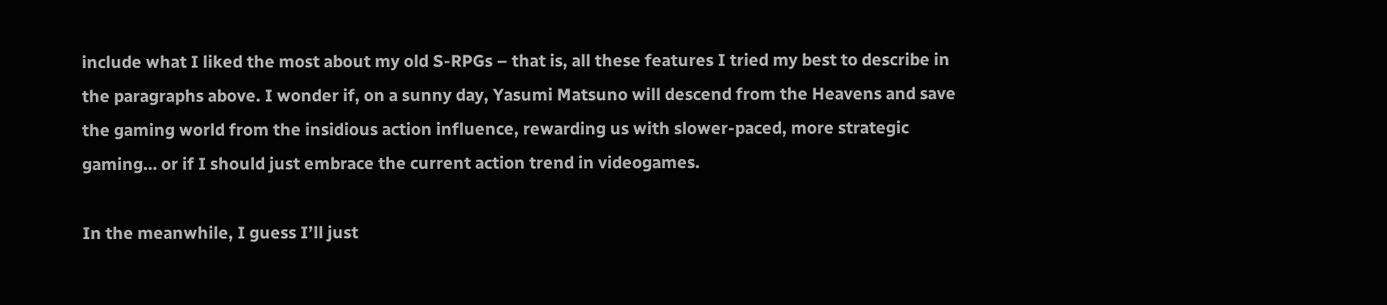include what I liked the most about my old S-RPGs – that is, all these features I tried my best to describe in the paragraphs above. I wonder if, on a sunny day, Yasumi Matsuno will descend from the Heavens and save the gaming world from the insidious action influence, rewarding us with slower-paced, more strategic gaming… or if I should just embrace the current action trend in videogames.

In the meanwhile, I guess I’ll just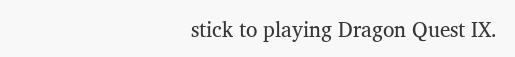stick to playing Dragon Quest IX.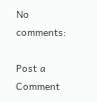No comments:

Post a Comment